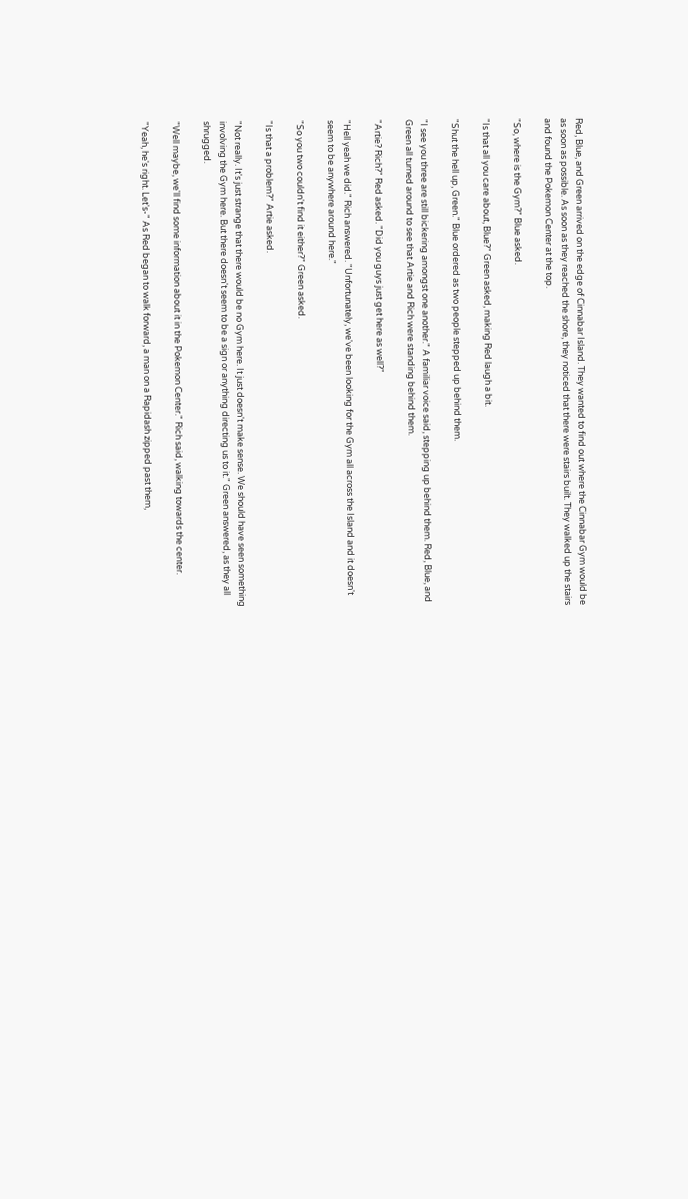Red, Blue, and Green arrived on the edge of Cinnabar Island. They wanted to find out where the Cinnabar Gym would be as soon as possible. As soon as they reached the shore, they noticed that there were stairs built. They walked up the stairs and found the Pokemon Center at the top.

"So, where is the Gym?" Blue asked.

"Is that all you care about, Blue?" Green asked, making Red laugh a bit.

"Shut the hell up, Green." Blue ordered as two people stepped up behind them.

"I see you three are still bickering amongst one another." A familiar voice said, stepping up behind them. Red, Blue, and Green all turned around to see that Artie and Rich were standing behind them.

"Artie? Rich?" Red asked. "Did you guys just get here as well?"

"Hell yeah we did." Rich answered. "Unfortunately, we've been looking for the Gym all across the Island and it doesn't seem to be anywhere around here."

"So you two couldn't find it either?" Green asked.

"Is that a problem?" Artie asked.

"Not really. It's just strange that there would be no Gym here. It just doesn't make sense. We should have seen something involving the Gym here. But there doesn't seem to be a sign or anything directing us to it." Green answered, as they all shrugged.

"Well maybe, we'll find some information about it in the Pokemon Center." Rich said, walking towards the center.

"Yeah, he's right. Let's-" As Red began to walk forward, a man on a Rapidash zipped past them,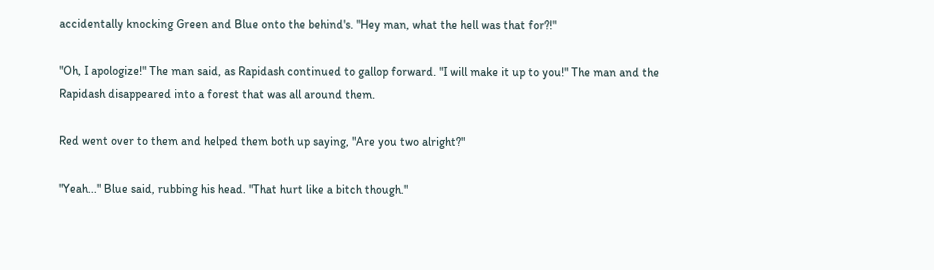accidentally knocking Green and Blue onto the behind's. "Hey man, what the hell was that for?!"

"Oh, I apologize!" The man said, as Rapidash continued to gallop forward. "I will make it up to you!" The man and the Rapidash disappeared into a forest that was all around them.

Red went over to them and helped them both up saying, "Are you two alright?"

"Yeah..." Blue said, rubbing his head. "That hurt like a bitch though."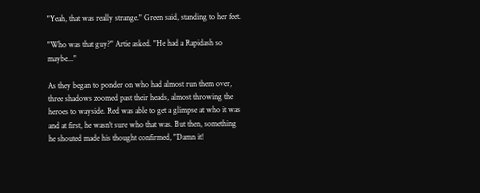"Yeah, that was really strange." Green said, standing to her feet.

"Who was that guy?" Artie asked. "He had a Rapidash so maybe..."

As they began to ponder on who had almost run them over, three shadows zoomed past their heads, almost throwing the heroes to wayside. Red was able to get a glimpse at who it was and at first, he wasn't sure who that was. But then, something he shouted made his thought confirmed, "Damn it!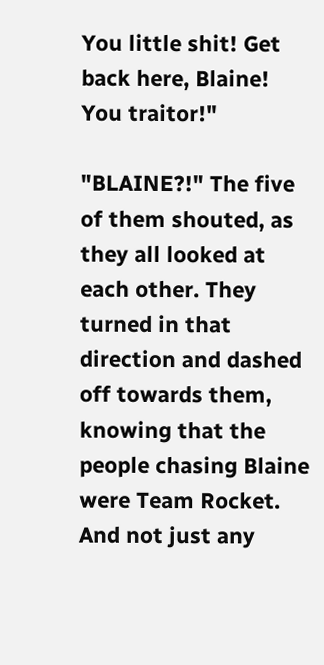You little shit! Get back here, Blaine! You traitor!"

"BLAINE?!" The five of them shouted, as they all looked at each other. They turned in that direction and dashed off towards them, knowing that the people chasing Blaine were Team Rocket. And not just any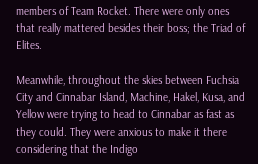members of Team Rocket. There were only ones that really mattered besides their boss; the Triad of Elites.

Meanwhile, throughout the skies between Fuchsia City and Cinnabar Island, Machine, Hakel, Kusa, and Yellow were trying to head to Cinnabar as fast as they could. They were anxious to make it there considering that the Indigo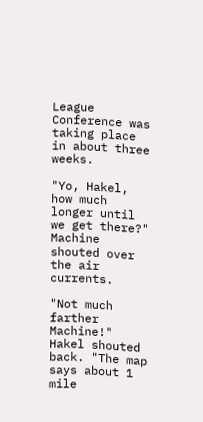League Conference was taking place in about three weeks.

"Yo, Hakel, how much longer until we get there?" Machine shouted over the air currents.

"Not much farther Machine!" Hakel shouted back. "The map says about 1 mile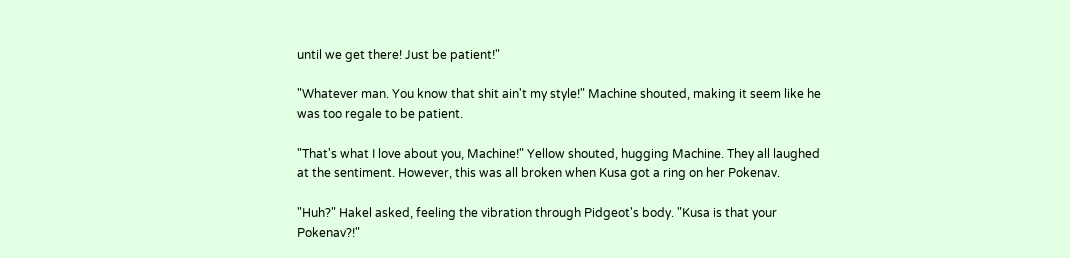until we get there! Just be patient!"

"Whatever man. You know that shit ain't my style!" Machine shouted, making it seem like he was too regale to be patient.

"That's what I love about you, Machine!" Yellow shouted, hugging Machine. They all laughed at the sentiment. However, this was all broken when Kusa got a ring on her Pokenav.

"Huh?" Hakel asked, feeling the vibration through Pidgeot's body. "Kusa is that your Pokenav?!"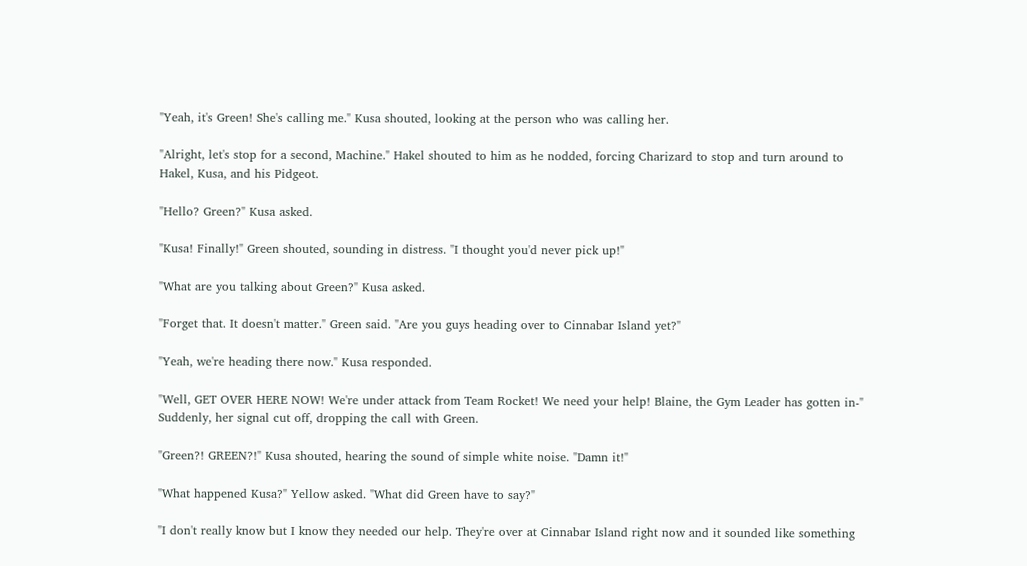"Yeah, it's Green! She's calling me." Kusa shouted, looking at the person who was calling her.

"Alright, let's stop for a second, Machine." Hakel shouted to him as he nodded, forcing Charizard to stop and turn around to Hakel, Kusa, and his Pidgeot.

"Hello? Green?" Kusa asked.

"Kusa! Finally!" Green shouted, sounding in distress. "I thought you'd never pick up!"

"What are you talking about Green?" Kusa asked.

"Forget that. It doesn't matter." Green said. "Are you guys heading over to Cinnabar Island yet?"

"Yeah, we're heading there now." Kusa responded.

"Well, GET OVER HERE NOW! We're under attack from Team Rocket! We need your help! Blaine, the Gym Leader has gotten in-" Suddenly, her signal cut off, dropping the call with Green.

"Green?! GREEN?!" Kusa shouted, hearing the sound of simple white noise. "Damn it!"

"What happened Kusa?" Yellow asked. "What did Green have to say?"

"I don't really know but I know they needed our help. They're over at Cinnabar Island right now and it sounded like something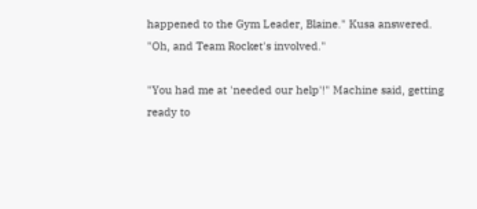happened to the Gym Leader, Blaine." Kusa answered. "Oh, and Team Rocket's involved."

"You had me at 'needed our help'!" Machine said, getting ready to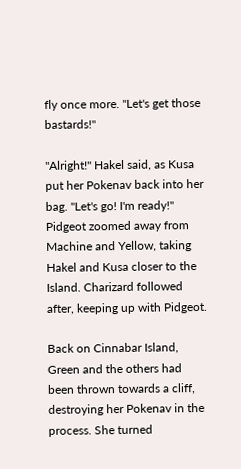fly once more. "Let's get those bastards!"

"Alright!" Hakel said, as Kusa put her Pokenav back into her bag. "Let's go! I'm ready!" Pidgeot zoomed away from Machine and Yellow, taking Hakel and Kusa closer to the Island. Charizard followed after, keeping up with Pidgeot.

Back on Cinnabar Island, Green and the others had been thrown towards a cliff, destroying her Pokenav in the process. She turned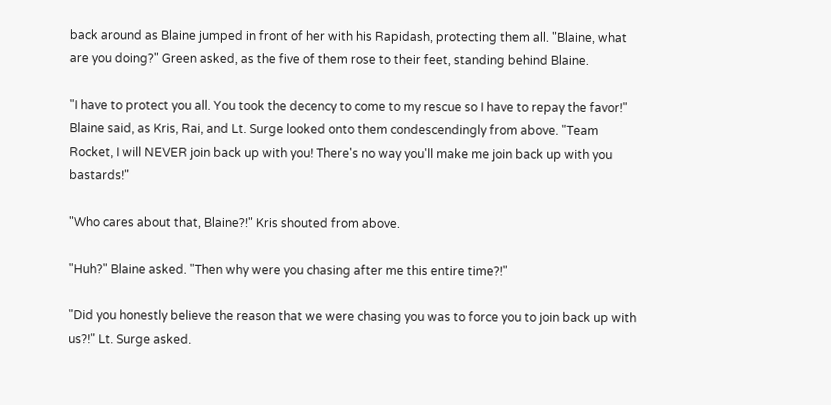back around as Blaine jumped in front of her with his Rapidash, protecting them all. "Blaine, what are you doing?" Green asked, as the five of them rose to their feet, standing behind Blaine.

"I have to protect you all. You took the decency to come to my rescue so I have to repay the favor!" Blaine said, as Kris, Rai, and Lt. Surge looked onto them condescendingly from above. "Team Rocket, I will NEVER join back up with you! There's no way you'll make me join back up with you bastards!"

"Who cares about that, Blaine?!" Kris shouted from above.

"Huh?" Blaine asked. "Then why were you chasing after me this entire time?!"

"Did you honestly believe the reason that we were chasing you was to force you to join back up with us?!" Lt. Surge asked.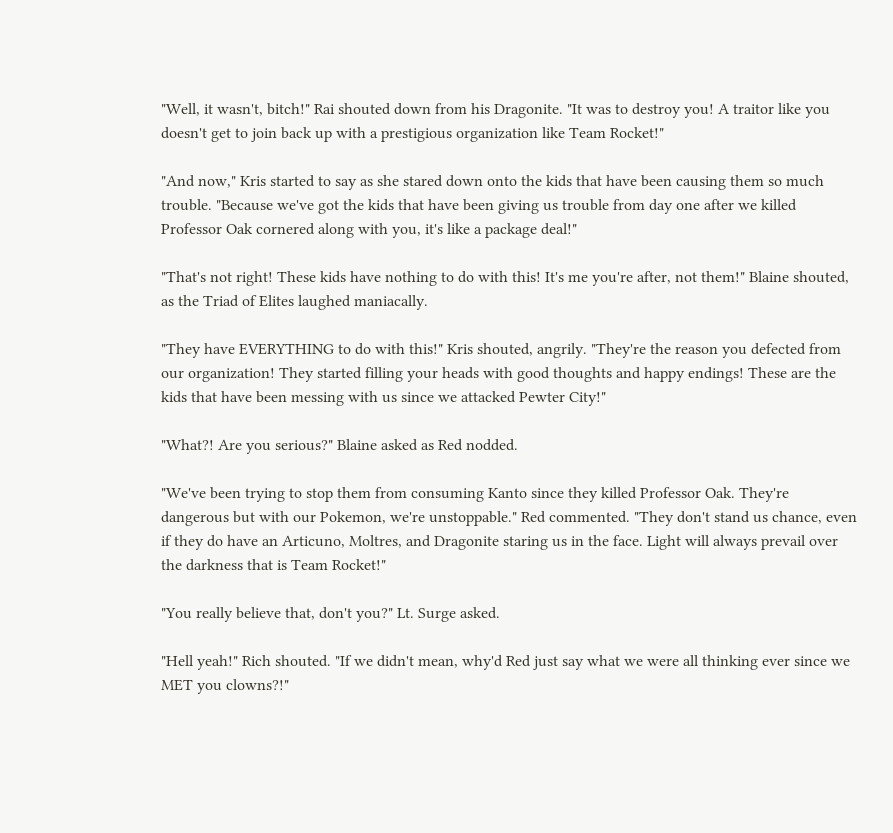"Well, it wasn't, bitch!" Rai shouted down from his Dragonite. "It was to destroy you! A traitor like you doesn't get to join back up with a prestigious organization like Team Rocket!"

"And now," Kris started to say as she stared down onto the kids that have been causing them so much trouble. "Because we've got the kids that have been giving us trouble from day one after we killed Professor Oak cornered along with you, it's like a package deal!"

"That's not right! These kids have nothing to do with this! It's me you're after, not them!" Blaine shouted, as the Triad of Elites laughed maniacally.

"They have EVERYTHING to do with this!" Kris shouted, angrily. "They're the reason you defected from our organization! They started filling your heads with good thoughts and happy endings! These are the kids that have been messing with us since we attacked Pewter City!"

"What?! Are you serious?" Blaine asked as Red nodded.

"We've been trying to stop them from consuming Kanto since they killed Professor Oak. They're dangerous but with our Pokemon, we're unstoppable." Red commented. "They don't stand us chance, even if they do have an Articuno, Moltres, and Dragonite staring us in the face. Light will always prevail over the darkness that is Team Rocket!"

"You really believe that, don't you?" Lt. Surge asked.

"Hell yeah!" Rich shouted. "If we didn't mean, why'd Red just say what we were all thinking ever since we MET you clowns?!"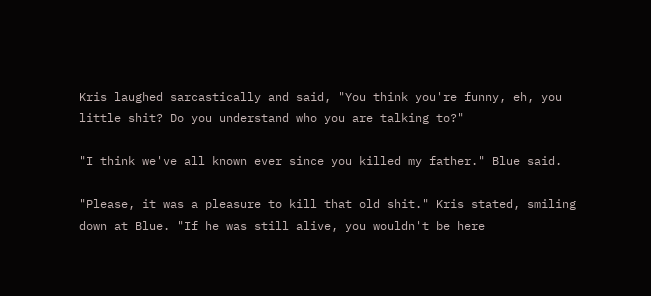Kris laughed sarcastically and said, "You think you're funny, eh, you little shit? Do you understand who you are talking to?"

"I think we've all known ever since you killed my father." Blue said.

"Please, it was a pleasure to kill that old shit." Kris stated, smiling down at Blue. "If he was still alive, you wouldn't be here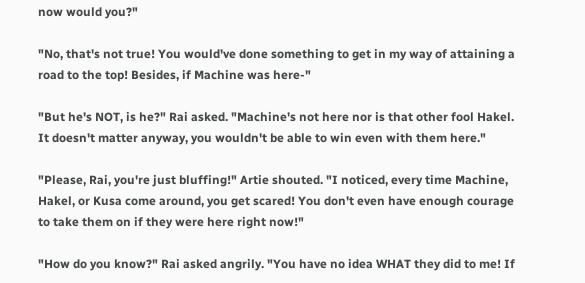now would you?"

"No, that's not true! You would've done something to get in my way of attaining a road to the top! Besides, if Machine was here-"

"But he's NOT, is he?" Rai asked. "Machine's not here nor is that other fool Hakel. It doesn't matter anyway, you wouldn't be able to win even with them here."

"Please, Rai, you're just bluffing!" Artie shouted. "I noticed, every time Machine, Hakel, or Kusa come around, you get scared! You don't even have enough courage to take them on if they were here right now!"

"How do you know?" Rai asked angrily. "You have no idea WHAT they did to me! If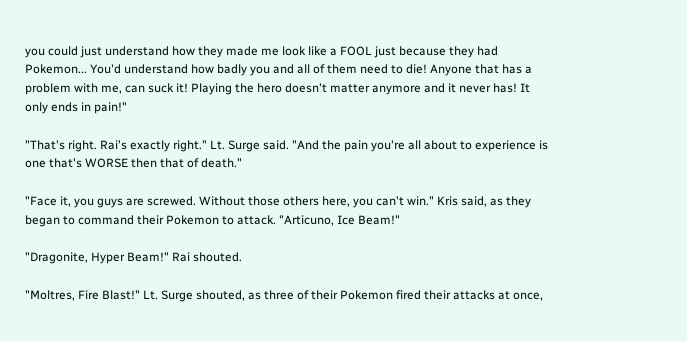you could just understand how they made me look like a FOOL just because they had Pokemon... You'd understand how badly you and all of them need to die! Anyone that has a problem with me, can suck it! Playing the hero doesn't matter anymore and it never has! It only ends in pain!"

"That's right. Rai's exactly right." Lt. Surge said. "And the pain you're all about to experience is one that's WORSE then that of death."

"Face it, you guys are screwed. Without those others here, you can't win." Kris said, as they began to command their Pokemon to attack. "Articuno, Ice Beam!"

"Dragonite, Hyper Beam!" Rai shouted.

"Moltres, Fire Blast!" Lt. Surge shouted, as three of their Pokemon fired their attacks at once,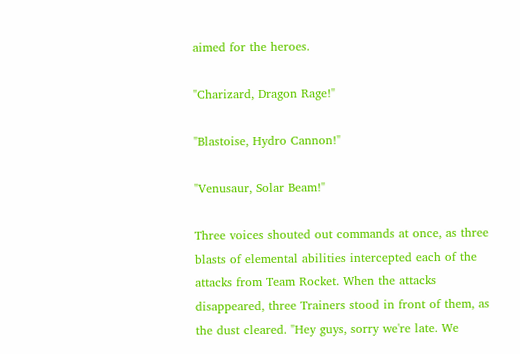aimed for the heroes.

"Charizard, Dragon Rage!"

"Blastoise, Hydro Cannon!"

"Venusaur, Solar Beam!"

Three voices shouted out commands at once, as three blasts of elemental abilities intercepted each of the attacks from Team Rocket. When the attacks disappeared, three Trainers stood in front of them, as the dust cleared. "Hey guys, sorry we're late. We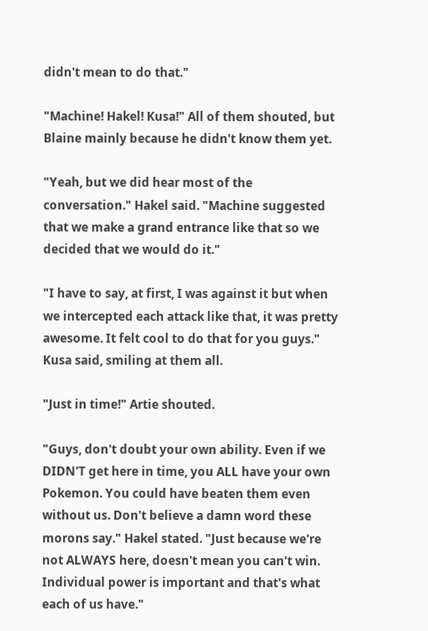didn't mean to do that."

"Machine! Hakel! Kusa!" All of them shouted, but Blaine mainly because he didn't know them yet.

"Yeah, but we did hear most of the conversation." Hakel said. "Machine suggested that we make a grand entrance like that so we decided that we would do it."

"I have to say, at first, I was against it but when we intercepted each attack like that, it was pretty awesome. It felt cool to do that for you guys." Kusa said, smiling at them all.

"Just in time!" Artie shouted.

"Guys, don't doubt your own ability. Even if we DIDN'T get here in time, you ALL have your own Pokemon. You could have beaten them even without us. Don't believe a damn word these morons say." Hakel stated. "Just because we're not ALWAYS here, doesn't mean you can't win. Individual power is important and that's what each of us have."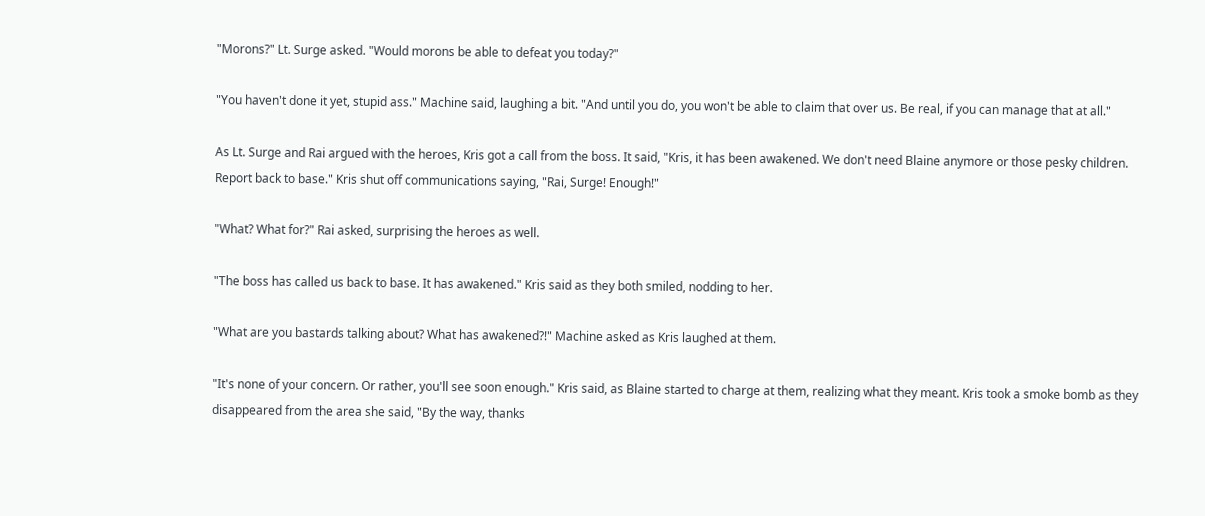"Morons?" Lt. Surge asked. "Would morons be able to defeat you today?"

"You haven't done it yet, stupid ass." Machine said, laughing a bit. "And until you do, you won't be able to claim that over us. Be real, if you can manage that at all."

As Lt. Surge and Rai argued with the heroes, Kris got a call from the boss. It said, "Kris, it has been awakened. We don't need Blaine anymore or those pesky children. Report back to base." Kris shut off communications saying, "Rai, Surge! Enough!"

"What? What for?" Rai asked, surprising the heroes as well.

"The boss has called us back to base. It has awakened." Kris said as they both smiled, nodding to her.

"What are you bastards talking about? What has awakened?!" Machine asked as Kris laughed at them.

"It's none of your concern. Or rather, you'll see soon enough." Kris said, as Blaine started to charge at them, realizing what they meant. Kris took a smoke bomb as they disappeared from the area she said, "By the way, thanks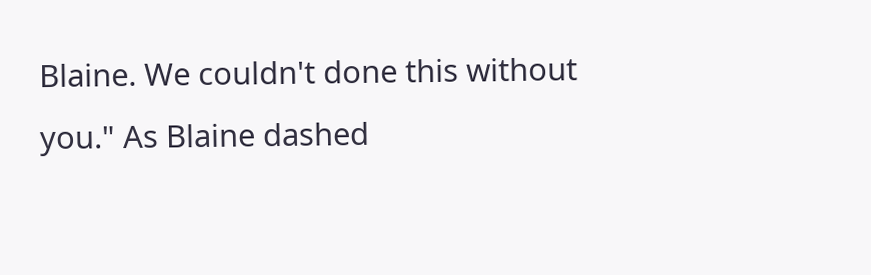Blaine. We couldn't done this without you." As Blaine dashed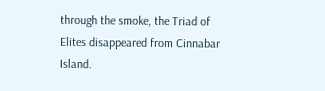through the smoke, the Triad of Elites disappeared from Cinnabar Island.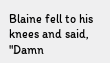Blaine fell to his knees and said, "Damn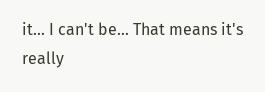it... I can't be... That means it's really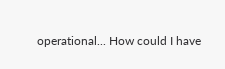operational... How could I have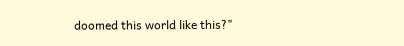doomed this world like this?"